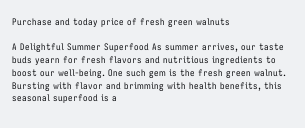Purchase and today price of fresh green walnuts

A Delightful Summer Superfood As summer arrives, our taste buds yearn for fresh flavors and nutritious ingredients to boost our well-being. One such gem is the fresh green walnut. Bursting with flavor and brimming with health benefits, this seasonal superfood is a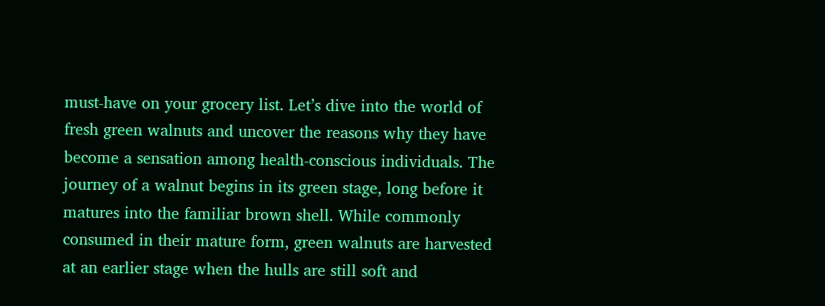must-have on your grocery list. Let’s dive into the world of fresh green walnuts and uncover the reasons why they have become a sensation among health-conscious individuals. The journey of a walnut begins in its green stage, long before it matures into the familiar brown shell. While commonly consumed in their mature form, green walnuts are harvested at an earlier stage when the hulls are still soft and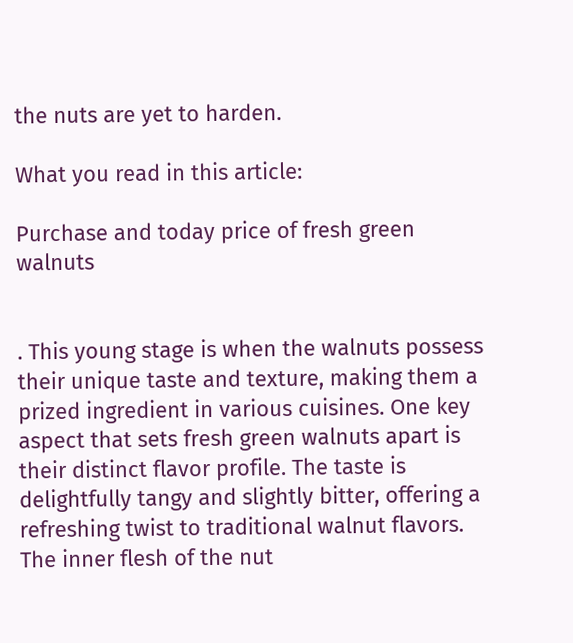the nuts are yet to harden.

What you read in this article:

Purchase and today price of fresh green walnuts


. This young stage is when the walnuts possess their unique taste and texture, making them a prized ingredient in various cuisines. One key aspect that sets fresh green walnuts apart is their distinct flavor profile. The taste is delightfully tangy and slightly bitter, offering a refreshing twist to traditional walnut flavors. The inner flesh of the nut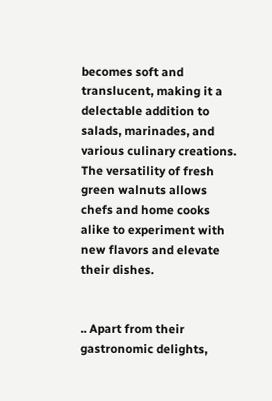becomes soft and translucent, making it a delectable addition to salads, marinades, and various culinary creations. The versatility of fresh green walnuts allows chefs and home cooks alike to experiment with new flavors and elevate their dishes.


.. Apart from their gastronomic delights,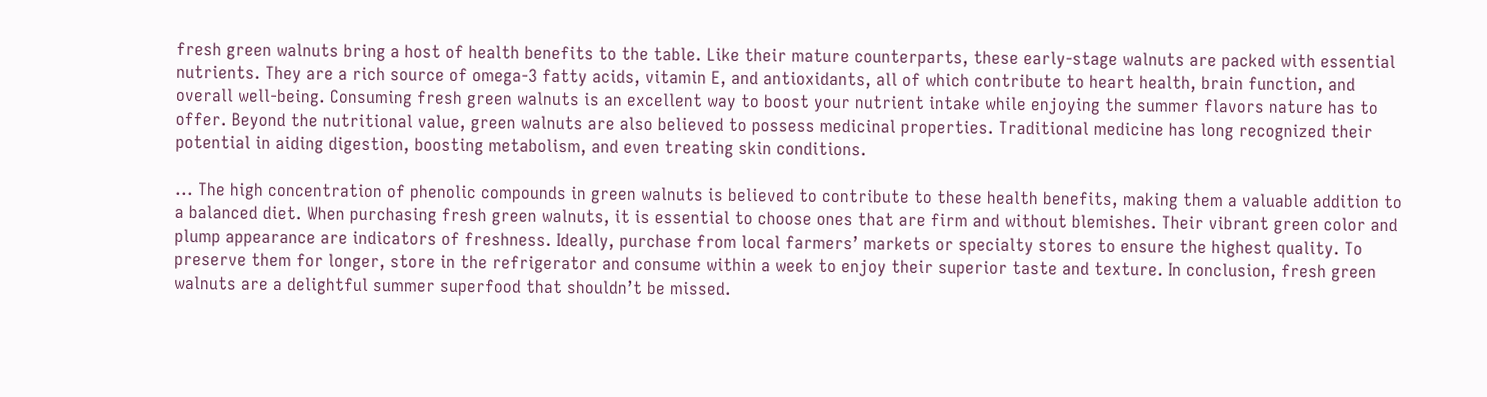fresh green walnuts bring a host of health benefits to the table. Like their mature counterparts, these early-stage walnuts are packed with essential nutrients. They are a rich source of omega-3 fatty acids, vitamin E, and antioxidants, all of which contribute to heart health, brain function, and overall well-being. Consuming fresh green walnuts is an excellent way to boost your nutrient intake while enjoying the summer flavors nature has to offer. Beyond the nutritional value, green walnuts are also believed to possess medicinal properties. Traditional medicine has long recognized their potential in aiding digestion, boosting metabolism, and even treating skin conditions.

... The high concentration of phenolic compounds in green walnuts is believed to contribute to these health benefits, making them a valuable addition to a balanced diet. When purchasing fresh green walnuts, it is essential to choose ones that are firm and without blemishes. Their vibrant green color and plump appearance are indicators of freshness. Ideally, purchase from local farmers’ markets or specialty stores to ensure the highest quality. To preserve them for longer, store in the refrigerator and consume within a week to enjoy their superior taste and texture. In conclusion, fresh green walnuts are a delightful summer superfood that shouldn’t be missed.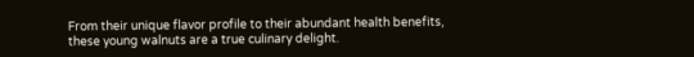From their unique flavor profile to their abundant health benefits, these young walnuts are a true culinary delight.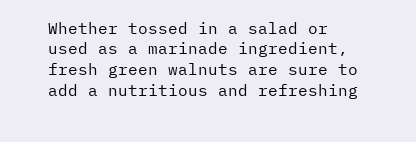Whether tossed in a salad or used as a marinade ingredient, fresh green walnuts are sure to add a nutritious and refreshing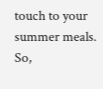touch to your summer meals. So,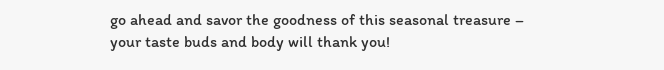go ahead and savor the goodness of this seasonal treasure – your taste buds and body will thank you!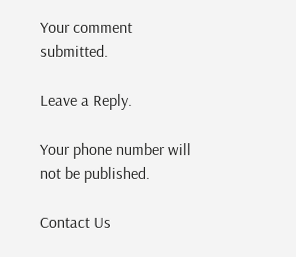Your comment submitted.

Leave a Reply.

Your phone number will not be published.

Contact Us